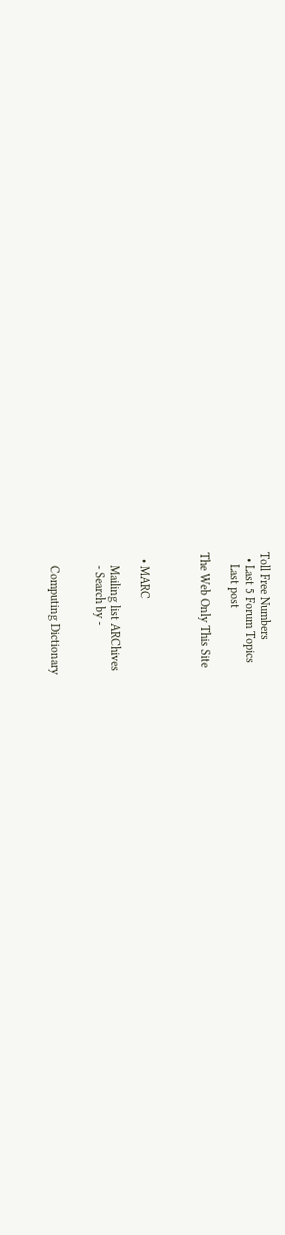Toll Free Numbers
  • Last 5 Forum Topics
    Last post

The Web Only This Site



  • MARC

    Mailing list ARChives
    - Search by -


    Computing Dictionary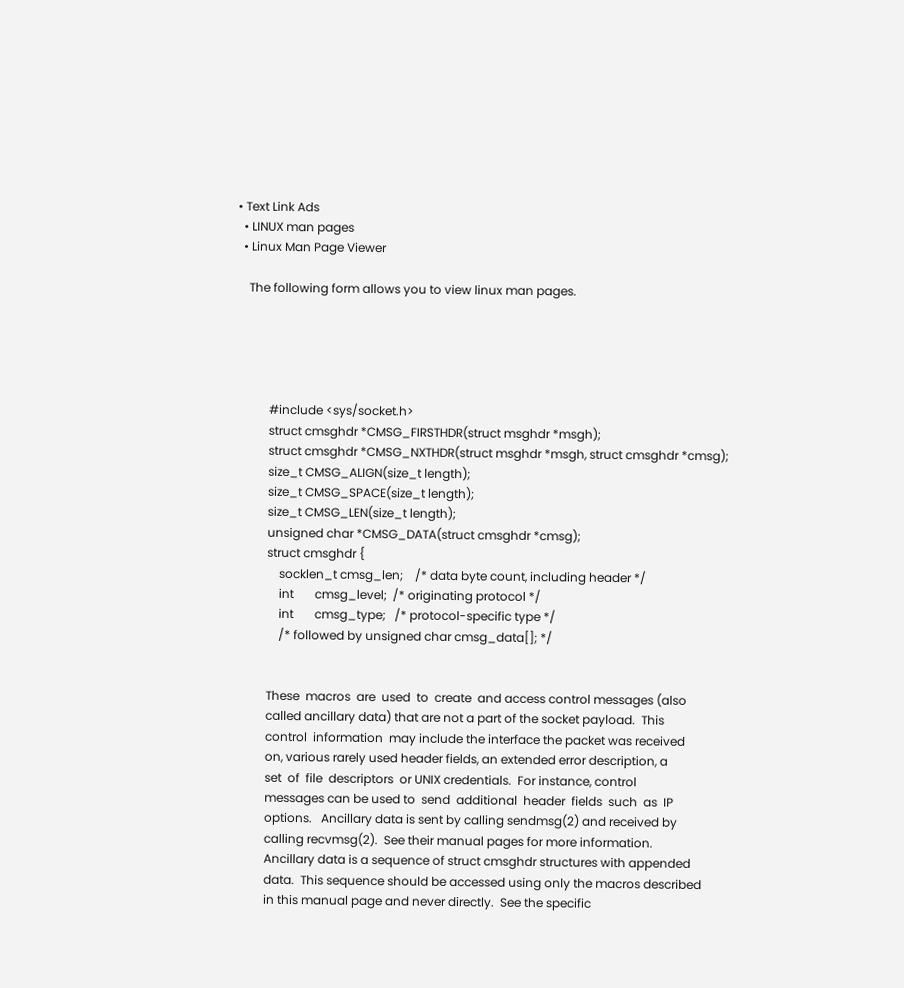• Text Link Ads
  • LINUX man pages
  • Linux Man Page Viewer

    The following form allows you to view linux man pages.





           #include <sys/socket.h>
           struct cmsghdr *CMSG_FIRSTHDR(struct msghdr *msgh);
           struct cmsghdr *CMSG_NXTHDR(struct msghdr *msgh, struct cmsghdr *cmsg);
           size_t CMSG_ALIGN(size_t length);
           size_t CMSG_SPACE(size_t length);
           size_t CMSG_LEN(size_t length);
           unsigned char *CMSG_DATA(struct cmsghdr *cmsg);
           struct cmsghdr {
               socklen_t cmsg_len;    /* data byte count, including header */
               int       cmsg_level;  /* originating protocol */
               int       cmsg_type;   /* protocol-specific type */
               /* followed by unsigned char cmsg_data[]; */


           These  macros  are  used  to  create  and access control messages (also
           called ancillary data) that are not a part of the socket payload.  This
           control  information  may include the interface the packet was received
           on, various rarely used header fields, an extended error description, a
           set  of  file  descriptors  or UNIX credentials.  For instance, control
           messages can be used to  send  additional  header  fields  such  as  IP
           options.   Ancillary data is sent by calling sendmsg(2) and received by
           calling recvmsg(2).  See their manual pages for more information.
           Ancillary data is a sequence of struct cmsghdr structures with appended
           data.  This sequence should be accessed using only the macros described
           in this manual page and never directly.  See the specific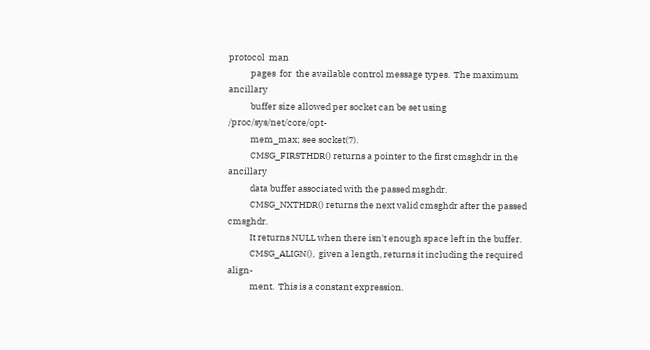protocol  man
           pages  for  the available control message types.  The maximum ancillary
           buffer size allowed per socket can be set using /proc/sys/net/core/opt-
           mem_max; see socket(7).
           CMSG_FIRSTHDR() returns a pointer to the first cmsghdr in the ancillary
           data buffer associated with the passed msghdr.
           CMSG_NXTHDR() returns the next valid cmsghdr after the passed  cmsghdr.
           It returns NULL when there isn't enough space left in the buffer.
           CMSG_ALIGN(),  given a length, returns it including the required align-
           ment.  This is a constant expression.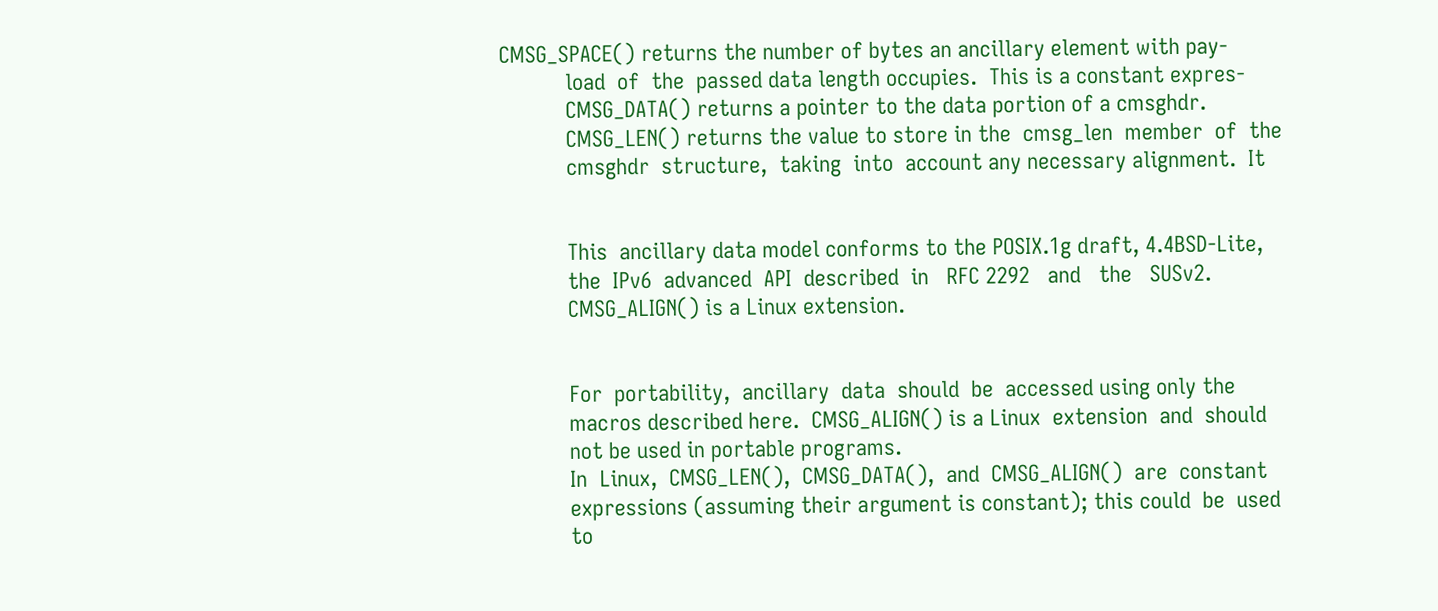CMSG_SPACE() returns the number of bytes an ancillary element with pay-
           load  of  the  passed data length occupies.  This is a constant expres-
           CMSG_DATA() returns a pointer to the data portion of a cmsghdr.
           CMSG_LEN() returns the value to store in the  cmsg_len  member  of  the
           cmsghdr  structure,  taking  into  account any necessary alignment.  It


           This  ancillary data model conforms to the POSIX.1g draft, 4.4BSD-Lite,
           the  IPv6  advanced  API  described  in   RFC 2292   and   the   SUSv2.
           CMSG_ALIGN() is a Linux extension.


           For  portability,  ancillary  data  should  be  accessed using only the
           macros described here.  CMSG_ALIGN() is a Linux  extension  and  should
           not be used in portable programs.
           In  Linux,  CMSG_LEN(),  CMSG_DATA(),  and  CMSG_ALIGN()  are  constant
           expressions (assuming their argument is constant); this could  be  used
           to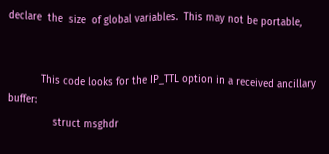declare  the  size  of global variables.  This may not be portable,


           This code looks for the IP_TTL option in a received ancillary buffer:
               struct msghdr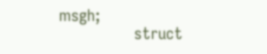msgh;
               struct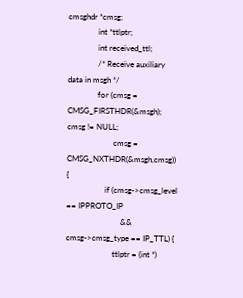cmsghdr *cmsg;
               int *ttlptr;
               int received_ttl;
               /* Receive auxiliary data in msgh */
               for (cmsg = CMSG_FIRSTHDR(&msgh); cmsg != NULL;
                       cmsg = CMSG_NXTHDR(&msgh,cmsg)) {
                   if (cmsg->cmsg_level == IPPROTO_IP
                           && cmsg->cmsg_type == IP_TTL) {
                       ttlptr = (int *)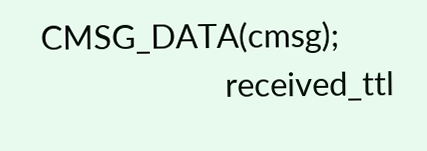CMSG_DATA(cmsg);
                       received_ttl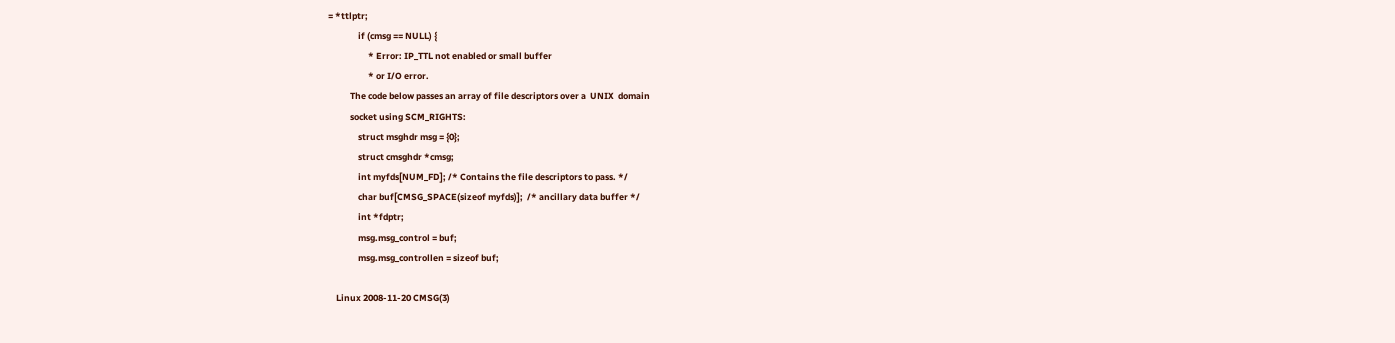= *ttlptr;
               if (cmsg == NULL) {
                    * Error: IP_TTL not enabled or small buffer
                    * or I/O error.
           The code below passes an array of file descriptors over a  UNIX  domain
           socket using SCM_RIGHTS:
               struct msghdr msg = {0};
               struct cmsghdr *cmsg;
               int myfds[NUM_FD]; /* Contains the file descriptors to pass. */
               char buf[CMSG_SPACE(sizeof myfds)];  /* ancillary data buffer */
               int *fdptr;
               msg.msg_control = buf;
               msg.msg_controllen = sizeof buf;

    Linux 2008-11-20 CMSG(3)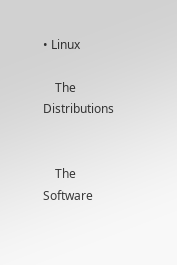• Linux

    The Distributions


    The Software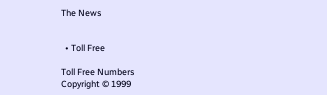The News


  • Toll Free

Toll Free Numbers
Copyright © 1999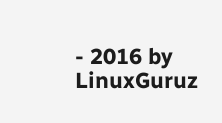- 2016 by LinuxGuruz